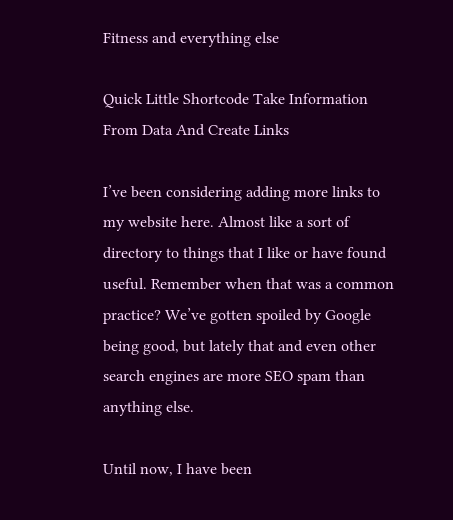Fitness and everything else

Quick Little Shortcode Take Information From Data And Create Links

I’ve been considering adding more links to my website here. Almost like a sort of directory to things that I like or have found useful. Remember when that was a common practice? We’ve gotten spoiled by Google being good, but lately that and even other search engines are more SEO spam than anything else.

Until now, I have been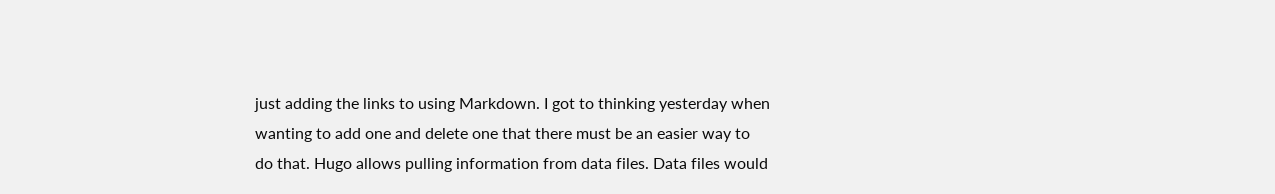just adding the links to using Markdown. I got to thinking yesterday when wanting to add one and delete one that there must be an easier way to do that. Hugo allows pulling information from data files. Data files would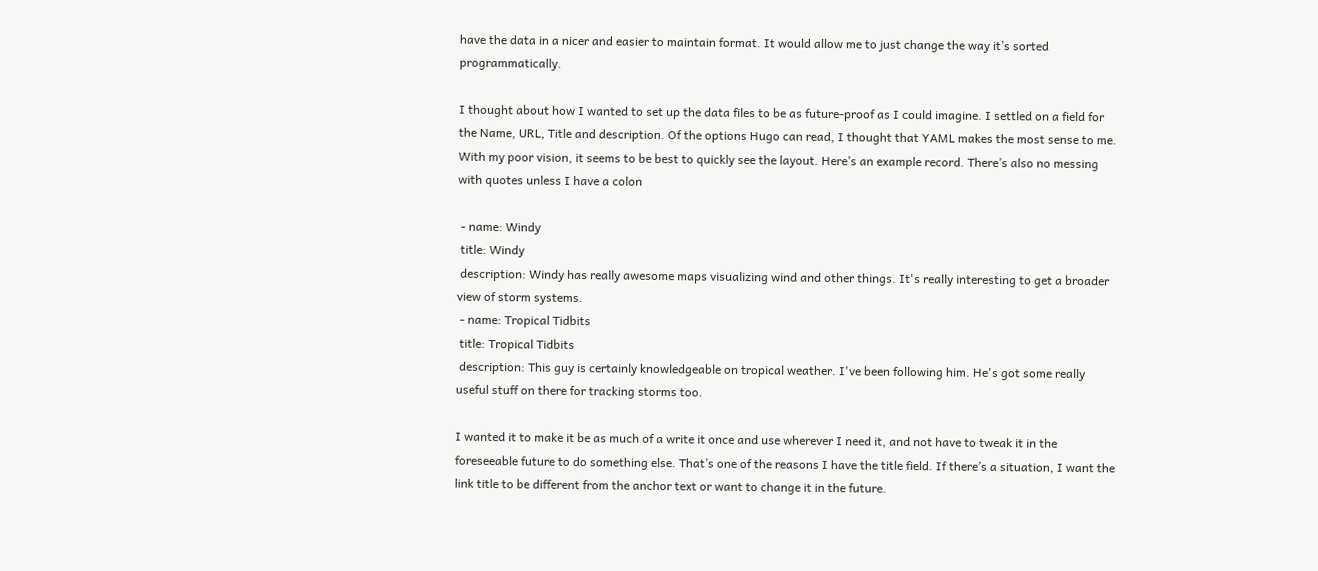have the data in a nicer and easier to maintain format. It would allow me to just change the way it’s sorted programmatically.

I thought about how I wanted to set up the data files to be as future-proof as I could imagine. I settled on a field for the Name, URL, Title and description. Of the options Hugo can read, I thought that YAML makes the most sense to me. With my poor vision, it seems to be best to quickly see the layout. Here’s an example record. There’s also no messing with quotes unless I have a colon

 - name: Windy
 title: Windy
 description: Windy has really awesome maps visualizing wind and other things. It's really interesting to get a broader view of storm systems.
 - name: Tropical Tidbits
 title: Tropical Tidbits
 description: This guy is certainly knowledgeable on tropical weather. I've been following him. He's got some really useful stuff on there for tracking storms too.

I wanted it to make it be as much of a write it once and use wherever I need it, and not have to tweak it in the foreseeable future to do something else. That’s one of the reasons I have the title field. If there’s a situation, I want the link title to be different from the anchor text or want to change it in the future.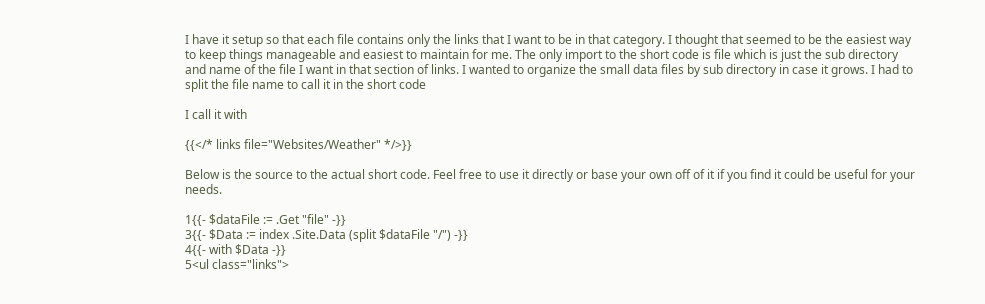I have it setup so that each file contains only the links that I want to be in that category. I thought that seemed to be the easiest way to keep things manageable and easiest to maintain for me. The only import to the short code is file which is just the sub directory and name of the file I want in that section of links. I wanted to organize the small data files by sub directory in case it grows. I had to split the file name to call it in the short code

I call it with

{{</* links file="Websites/Weather" */>}}

Below is the source to the actual short code. Feel free to use it directly or base your own off of it if you find it could be useful for your needs.

1{{- $dataFile := .Get "file" -}}
3{{- $Data := index .Site.Data (split $dataFile "/") -}}
4{{- with $Data -}}
5<ul class="links">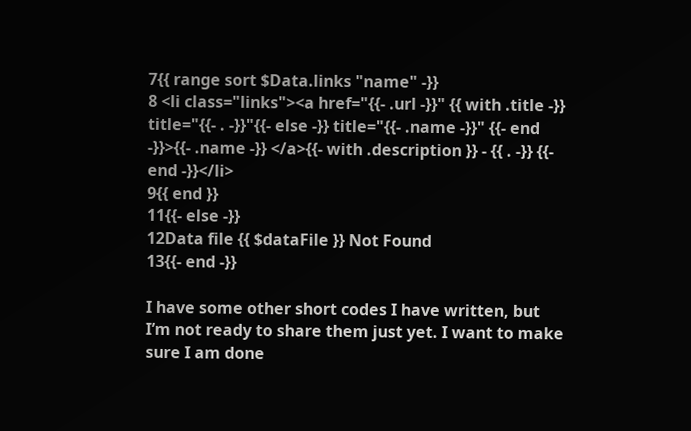7{{ range sort $Data.links "name" -}}
8 <li class="links"><a href="{{- .url -}}" {{ with .title -}} title="{{- . -}}"{{- else -}} title="{{- .name -}}" {{- end -}}>{{- .name -}} </a>{{- with .description }} - {{ . -}} {{- end -}}</li>
9{{ end }}
11{{- else -}}
12Data file {{ $dataFile }} Not Found
13{{- end -}}

I have some other short codes I have written, but I’m not ready to share them just yet. I want to make sure I am done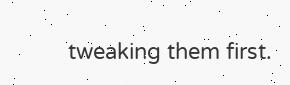tweaking them first.